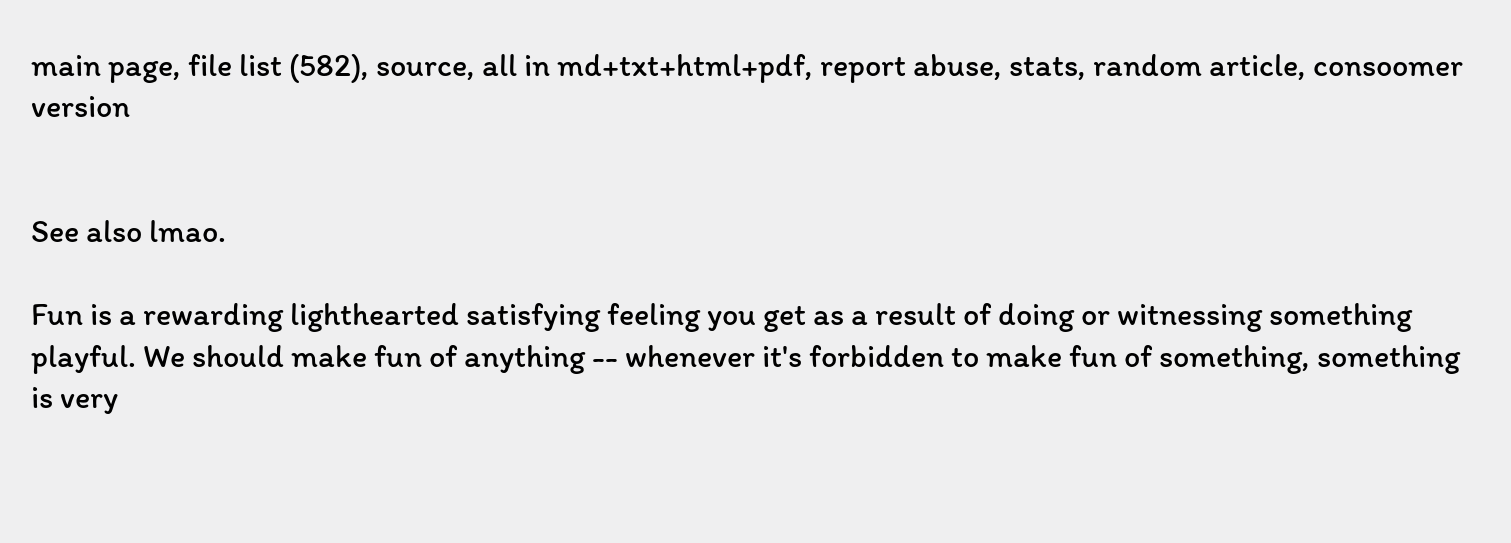main page, file list (582), source, all in md+txt+html+pdf, report abuse, stats, random article, consoomer version


See also lmao.

Fun is a rewarding lighthearted satisfying feeling you get as a result of doing or witnessing something playful. We should make fun of anything -- whenever it's forbidden to make fun of something, something is very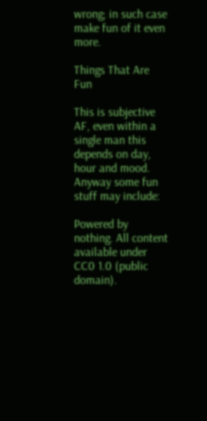wrong; in such case make fun of it even more.

Things That Are Fun

This is subjective AF, even within a single man this depends on day, hour and mood. Anyway some fun stuff may include:

Powered by nothing. All content available under CC0 1.0 (public domain).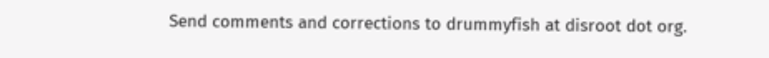Send comments and corrections to drummyfish at disroot dot org.